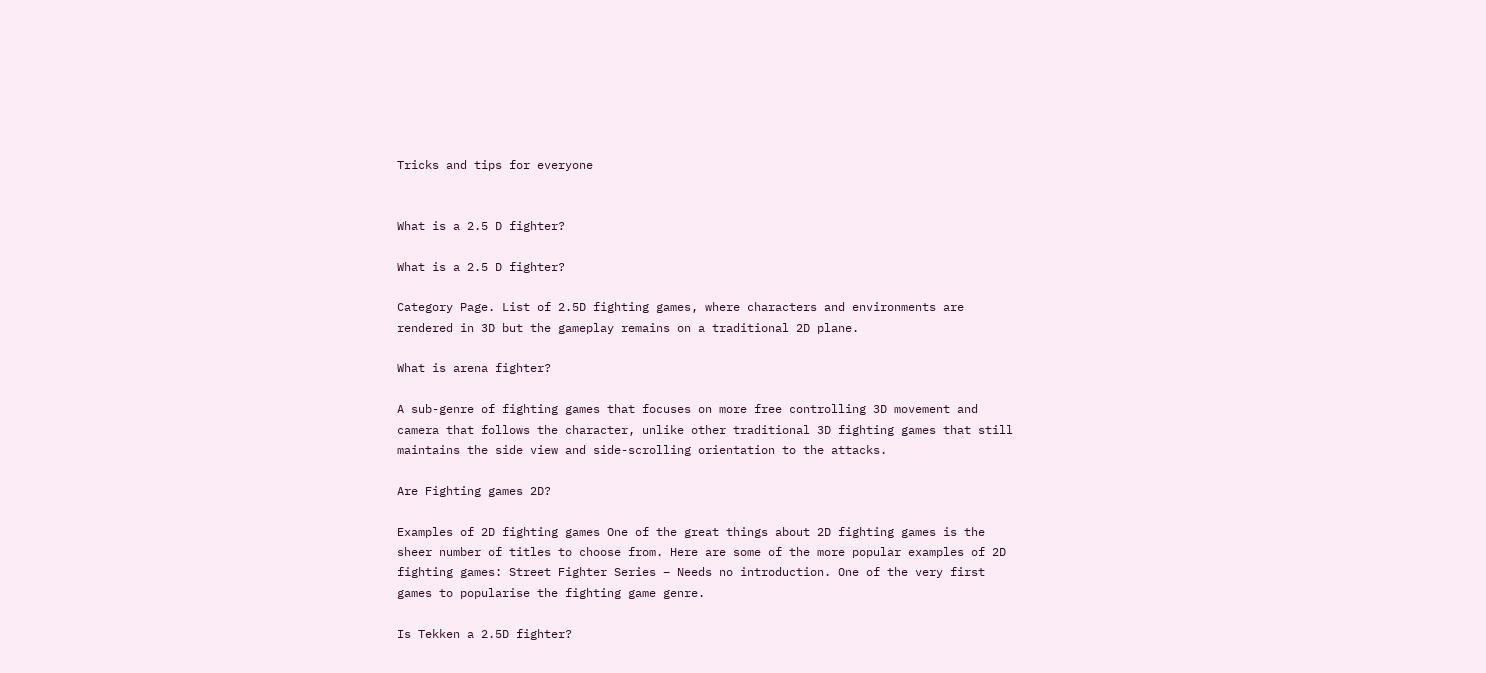Tricks and tips for everyone


What is a 2.5 D fighter?

What is a 2.5 D fighter?

Category Page. List of 2.5D fighting games, where characters and environments are rendered in 3D but the gameplay remains on a traditional 2D plane.

What is arena fighter?

A sub-genre of fighting games that focuses on more free controlling 3D movement and camera that follows the character, unlike other traditional 3D fighting games that still maintains the side view and side-scrolling orientation to the attacks.

Are Fighting games 2D?

Examples of 2D fighting games One of the great things about 2D fighting games is the sheer number of titles to choose from. Here are some of the more popular examples of 2D fighting games: Street Fighter Series – Needs no introduction. One of the very first games to popularise the fighting game genre.

Is Tekken a 2.5D fighter?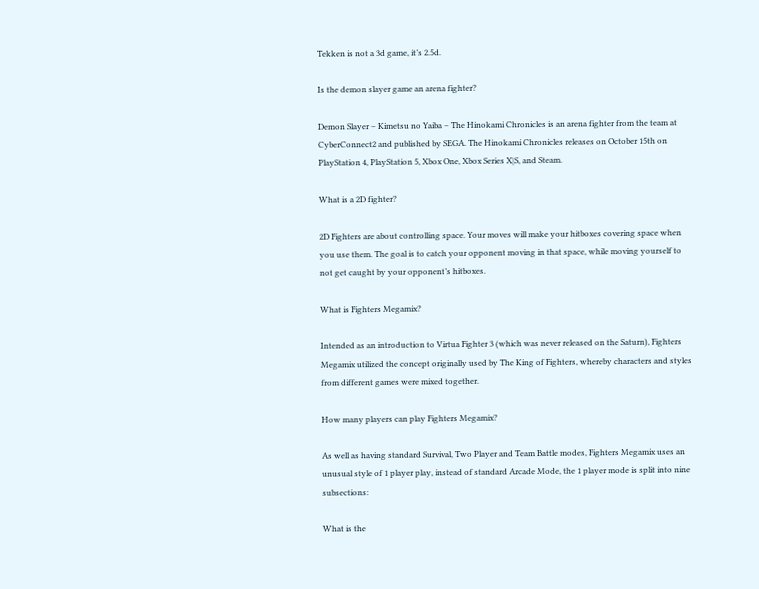Tekken is not a 3d game, it’s 2.5d.

Is the demon slayer game an arena fighter?

Demon Slayer – Kimetsu no Yaiba – The Hinokami Chronicles is an arena fighter from the team at CyberConnect2 and published by SEGA. The Hinokami Chronicles releases on October 15th on PlayStation 4, PlayStation 5, Xbox One, Xbox Series X|S, and Steam.

What is a 2D fighter?

2D Fighters are about controlling space. Your moves will make your hitboxes covering space when you use them. The goal is to catch your opponent moving in that space, while moving yourself to not get caught by your opponent’s hitboxes.

What is Fighters Megamix?

Intended as an introduction to Virtua Fighter 3 (which was never released on the Saturn), Fighters Megamix utilized the concept originally used by The King of Fighters, whereby characters and styles from different games were mixed together.

How many players can play Fighters Megamix?

As well as having standard Survival, Two Player and Team Battle modes, Fighters Megamix uses an unusual style of 1 player play, instead of standard Arcade Mode, the 1 player mode is split into nine subsections:

What is the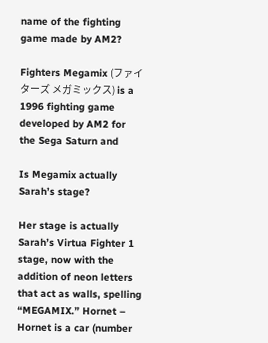name of the fighting game made by AM2?

Fighters Megamix (ファイターズ メガミックス) is a 1996 fighting game developed by AM2 for the Sega Saturn and

Is Megamix actually Sarah’s stage?

Her stage is actually Sarah’s Virtua Fighter 1 stage, now with the addition of neon letters that act as walls, spelling “MEGAMIX.” Hornet – Hornet is a car (number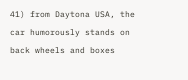41) from Daytona USA, the car humorously stands on back wheels and boxes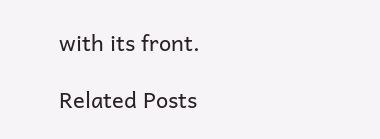with its front.

Related Posts